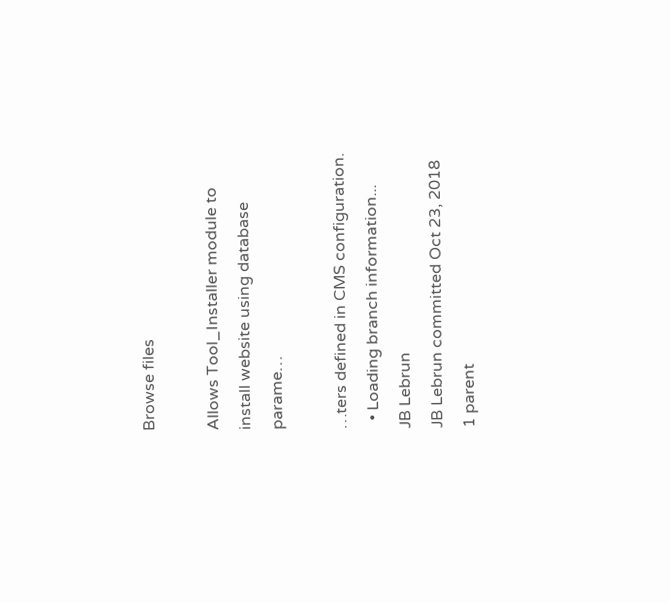Browse files

Allows Tool_Installer module to install website using database parame…

…ters defined in CMS configuration.
  • Loading branch information...
JB Lebrun
JB Lebrun committed Oct 23, 2018
1 parent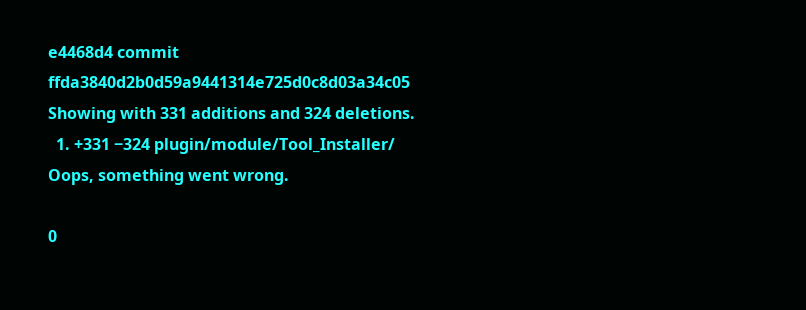e4468d4 commit ffda3840d2b0d59a9441314e725d0c8d03a34c05
Showing with 331 additions and 324 deletions.
  1. +331 −324 plugin/module/Tool_Installer/
Oops, something went wrong.

0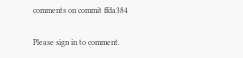comments on commit ffda384

Please sign in to comment.